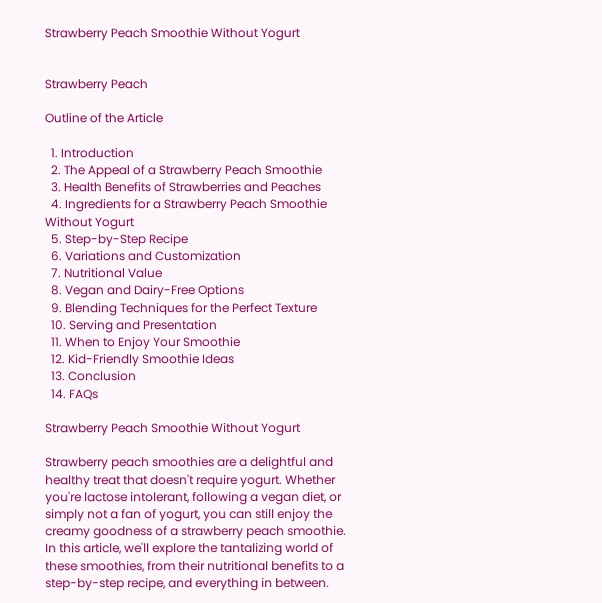Strawberry Peach Smoothie Without Yogurt


Strawberry Peach

Outline of the Article

  1. Introduction
  2. The Appeal of a Strawberry Peach Smoothie
  3. Health Benefits of Strawberries and Peaches
  4. Ingredients for a Strawberry Peach Smoothie Without Yogurt
  5. Step-by-Step Recipe
  6. Variations and Customization
  7. Nutritional Value
  8. Vegan and Dairy-Free Options
  9. Blending Techniques for the Perfect Texture
  10. Serving and Presentation
  11. When to Enjoy Your Smoothie
  12. Kid-Friendly Smoothie Ideas
  13. Conclusion
  14. FAQs

Strawberry Peach Smoothie Without Yogurt

Strawberry peach smoothies are a delightful and healthy treat that doesn't require yogurt. Whether you're lactose intolerant, following a vegan diet, or simply not a fan of yogurt, you can still enjoy the creamy goodness of a strawberry peach smoothie. In this article, we'll explore the tantalizing world of these smoothies, from their nutritional benefits to a step-by-step recipe, and everything in between.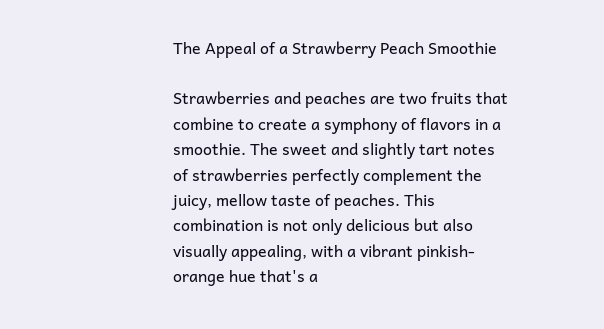The Appeal of a Strawberry Peach Smoothie

Strawberries and peaches are two fruits that combine to create a symphony of flavors in a smoothie. The sweet and slightly tart notes of strawberries perfectly complement the juicy, mellow taste of peaches. This combination is not only delicious but also visually appealing, with a vibrant pinkish-orange hue that's a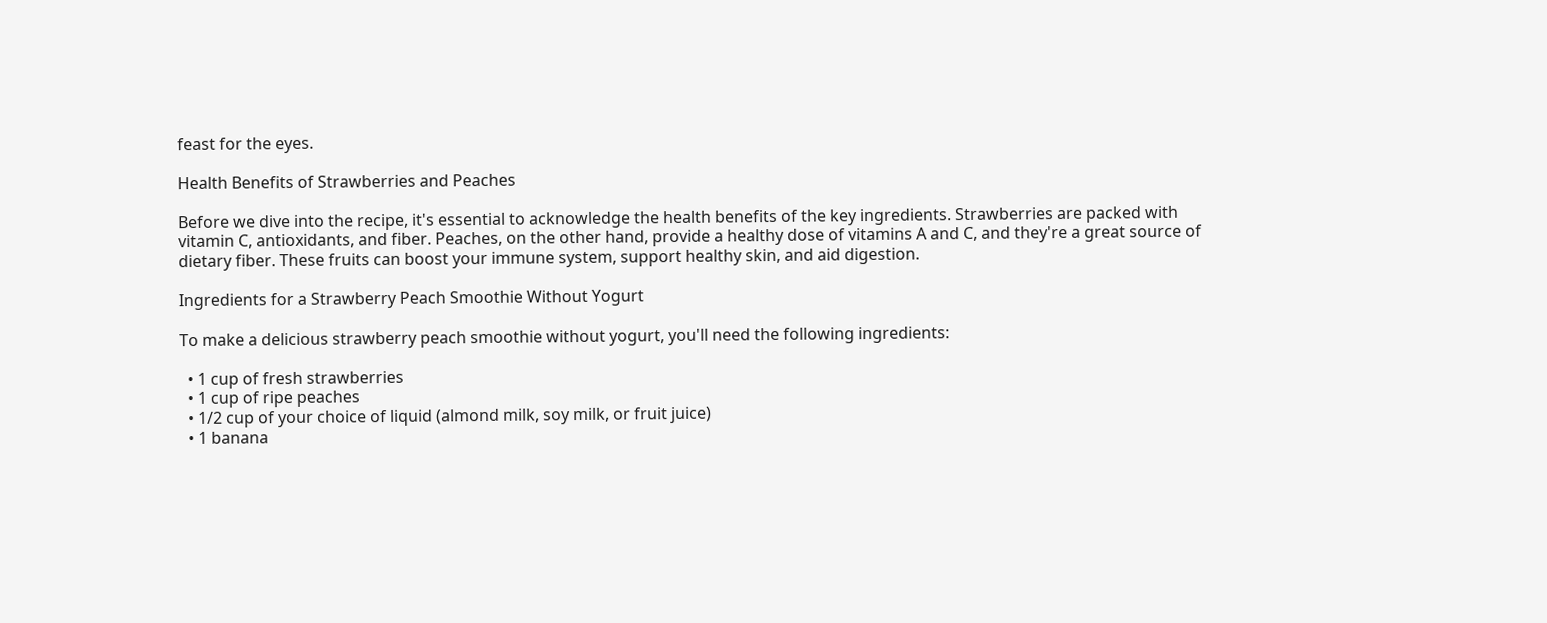feast for the eyes.

Health Benefits of Strawberries and Peaches

Before we dive into the recipe, it's essential to acknowledge the health benefits of the key ingredients. Strawberries are packed with vitamin C, antioxidants, and fiber. Peaches, on the other hand, provide a healthy dose of vitamins A and C, and they're a great source of dietary fiber. These fruits can boost your immune system, support healthy skin, and aid digestion.

Ingredients for a Strawberry Peach Smoothie Without Yogurt

To make a delicious strawberry peach smoothie without yogurt, you'll need the following ingredients:

  • 1 cup of fresh strawberries
  • 1 cup of ripe peaches
  • 1/2 cup of your choice of liquid (almond milk, soy milk, or fruit juice)
  • 1 banana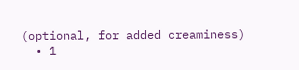(optional, for added creaminess)
  • 1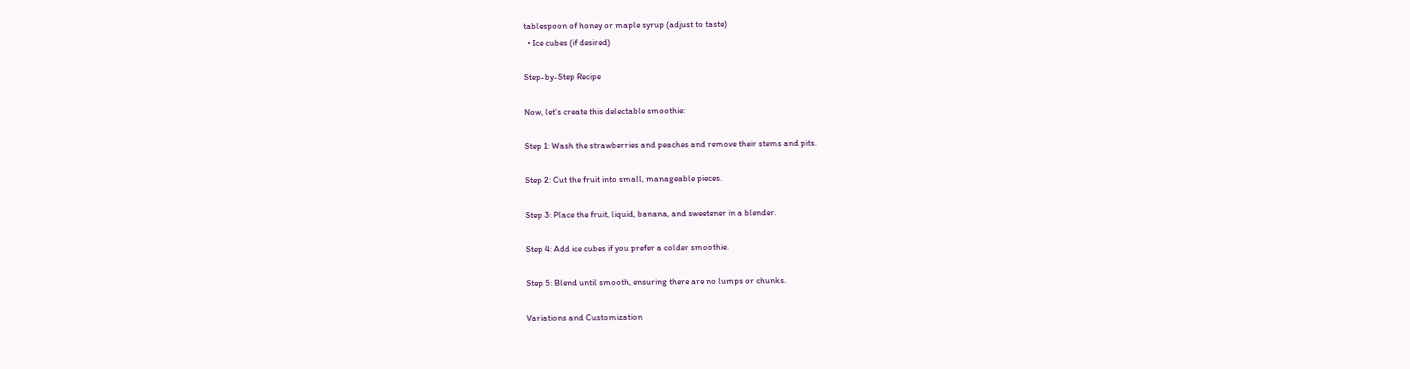tablespoon of honey or maple syrup (adjust to taste)
  • Ice cubes (if desired)

Step-by-Step Recipe

Now, let's create this delectable smoothie:

Step 1: Wash the strawberries and peaches and remove their stems and pits.

Step 2: Cut the fruit into small, manageable pieces.

Step 3: Place the fruit, liquid, banana, and sweetener in a blender.

Step 4: Add ice cubes if you prefer a colder smoothie.

Step 5: Blend until smooth, ensuring there are no lumps or chunks.

Variations and Customization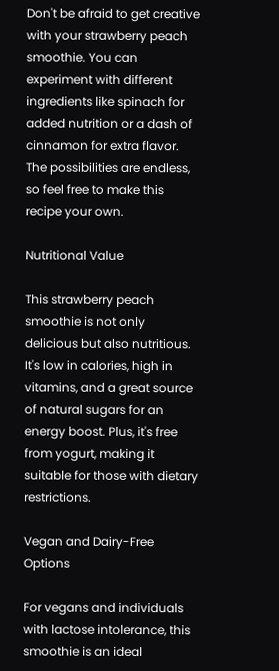Don't be afraid to get creative with your strawberry peach smoothie. You can experiment with different ingredients like spinach for added nutrition or a dash of cinnamon for extra flavor. The possibilities are endless, so feel free to make this recipe your own.

Nutritional Value

This strawberry peach smoothie is not only delicious but also nutritious. It's low in calories, high in vitamins, and a great source of natural sugars for an energy boost. Plus, it's free from yogurt, making it suitable for those with dietary restrictions.

Vegan and Dairy-Free Options

For vegans and individuals with lactose intolerance, this smoothie is an ideal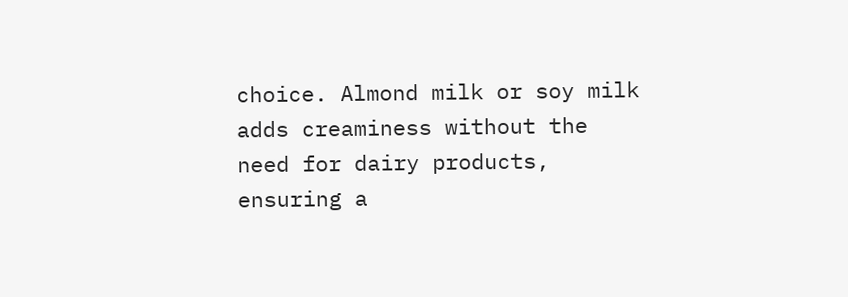choice. Almond milk or soy milk adds creaminess without the need for dairy products, ensuring a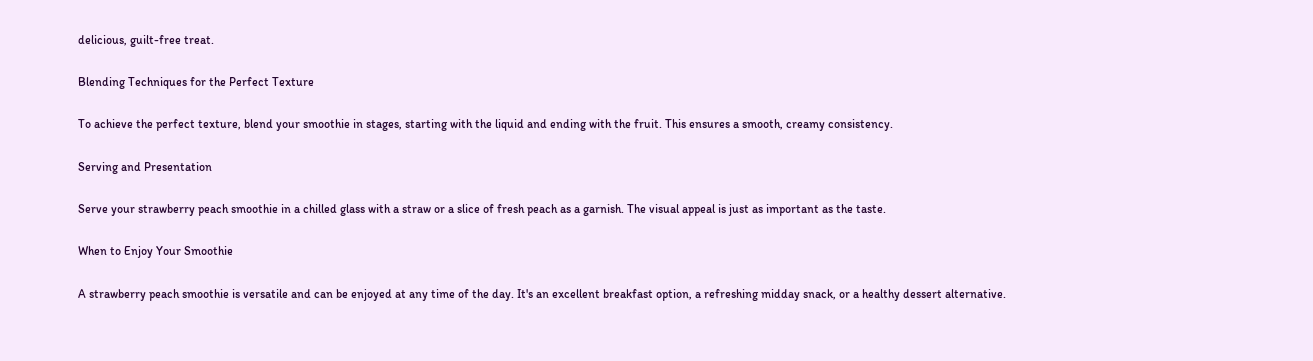delicious, guilt-free treat.

Blending Techniques for the Perfect Texture

To achieve the perfect texture, blend your smoothie in stages, starting with the liquid and ending with the fruit. This ensures a smooth, creamy consistency.

Serving and Presentation

Serve your strawberry peach smoothie in a chilled glass with a straw or a slice of fresh peach as a garnish. The visual appeal is just as important as the taste.

When to Enjoy Your Smoothie

A strawberry peach smoothie is versatile and can be enjoyed at any time of the day. It's an excellent breakfast option, a refreshing midday snack, or a healthy dessert alternative.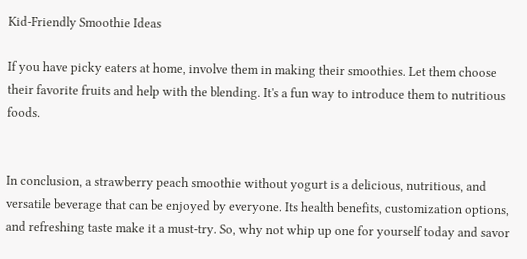Kid-Friendly Smoothie Ideas

If you have picky eaters at home, involve them in making their smoothies. Let them choose their favorite fruits and help with the blending. It's a fun way to introduce them to nutritious foods.


In conclusion, a strawberry peach smoothie without yogurt is a delicious, nutritious, and versatile beverage that can be enjoyed by everyone. Its health benefits, customization options, and refreshing taste make it a must-try. So, why not whip up one for yourself today and savor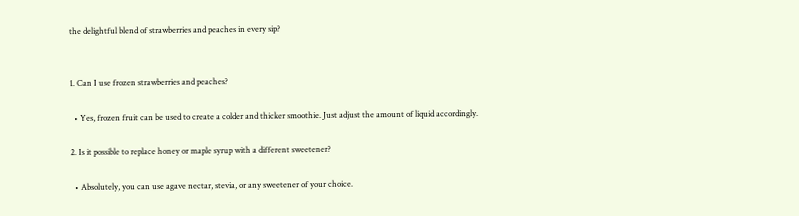the delightful blend of strawberries and peaches in every sip?


1. Can I use frozen strawberries and peaches?

  • Yes, frozen fruit can be used to create a colder and thicker smoothie. Just adjust the amount of liquid accordingly.

2. Is it possible to replace honey or maple syrup with a different sweetener?

  • Absolutely, you can use agave nectar, stevia, or any sweetener of your choice.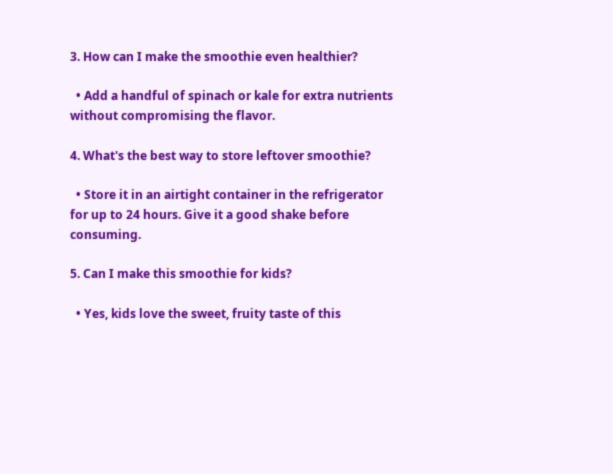3. How can I make the smoothie even healthier?

  • Add a handful of spinach or kale for extra nutrients without compromising the flavor.

4. What's the best way to store leftover smoothie?

  • Store it in an airtight container in the refrigerator for up to 24 hours. Give it a good shake before consuming.

5. Can I make this smoothie for kids?

  • Yes, kids love the sweet, fruity taste of this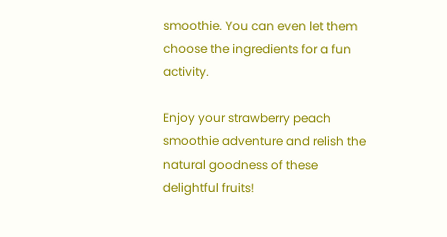smoothie. You can even let them choose the ingredients for a fun activity.

Enjoy your strawberry peach smoothie adventure and relish the natural goodness of these delightful fruits!